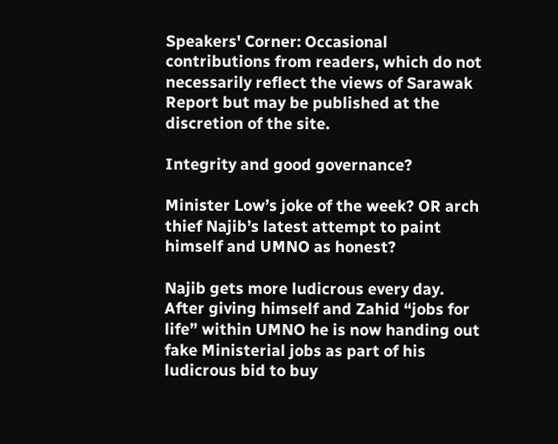Speakers' Corner: Occasional contributions from readers, which do not necessarily reflect the views of Sarawak Report but may be published at the discretion of the site.

Integrity and good governance?

Minister Low’s joke of the week? OR arch thief Najib’s latest attempt to paint himself and UMNO as honest?

Najib gets more ludicrous every day. After giving himself and Zahid “jobs for life” within UMNO he is now handing out fake Ministerial jobs as part of his ludicrous bid to buy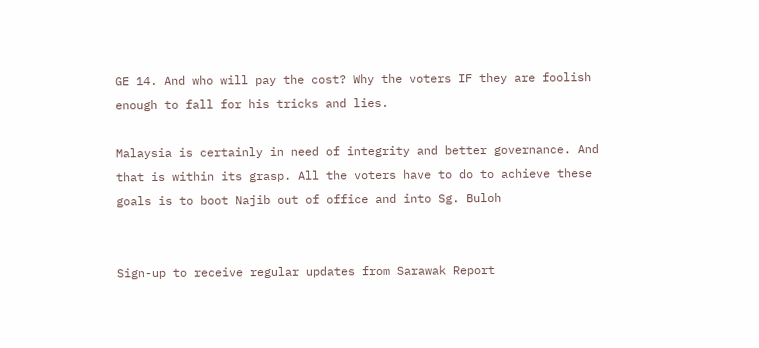GE 14. And who will pay the cost? Why the voters IF they are foolish enough to fall for his tricks and lies.

Malaysia is certainly in need of integrity and better governance. And that is within its grasp. All the voters have to do to achieve these goals is to boot Najib out of office and into Sg. Buloh


Sign-up to receive regular updates from Sarawak Report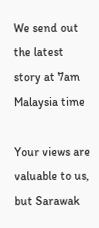We send out the latest story at 7am Malaysia time

Your views are valuable to us, but Sarawak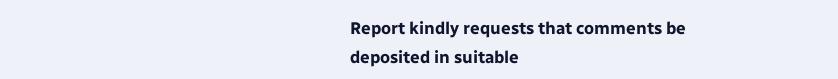Report kindly requests that comments be deposited in suitable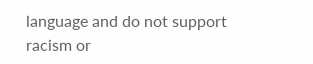language and do not support racism or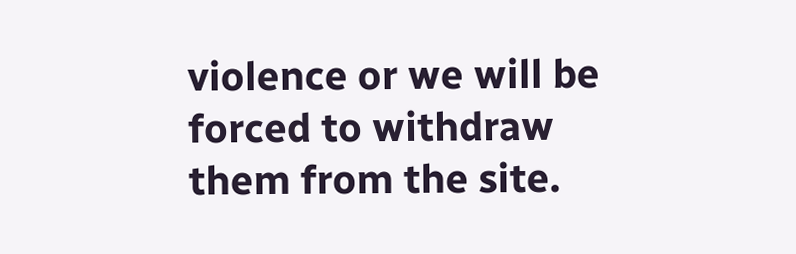violence or we will be forced to withdraw them from the site.